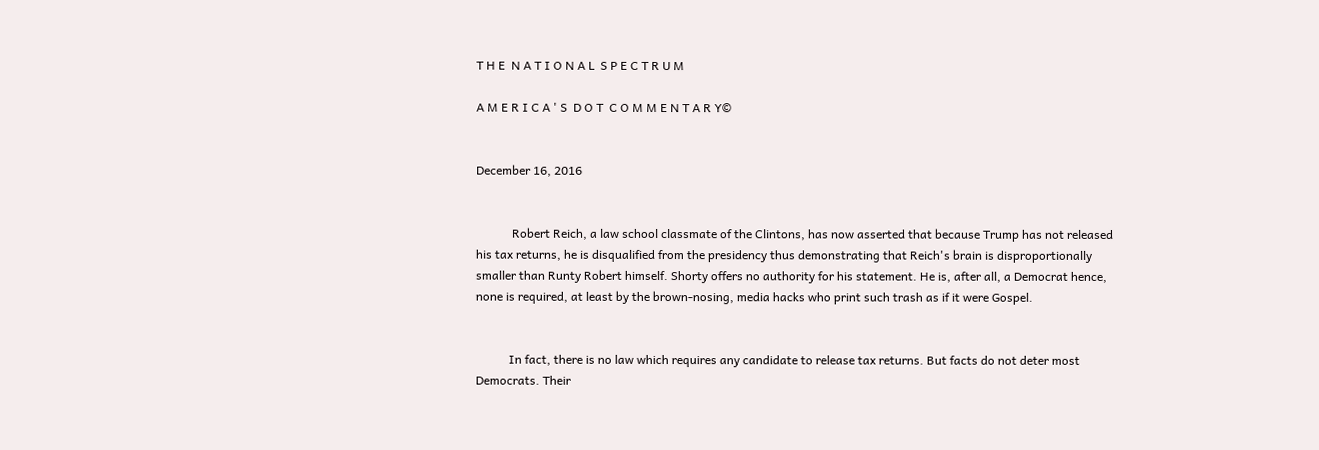T H E  N A T I O N A L  S P E C T R U M

A M E R I C A ' S  D O T  C O M M E N T A R Y©


December 16, 2016


            Robert Reich, a law school classmate of the Clintons, has now asserted that because Trump has not released his tax returns, he is disqualified from the presidency thus demonstrating that Reich's brain is disproportionally smaller than Runty Robert himself. Shorty offers no authority for his statement. He is, after all, a Democrat hence, none is required, at least by the brown-nosing, media hacks who print such trash as if it were Gospel.


           In fact, there is no law which requires any candidate to release tax returns. But facts do not deter most Democrats. Their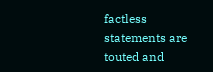factless statements are touted and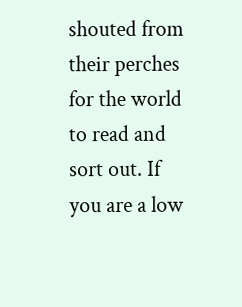shouted from their perches for the world to read and sort out. If you are a low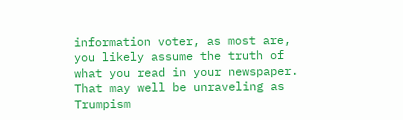information voter, as most are, you likely assume the truth of what you read in your newspaper. That may well be unraveling as Trumpism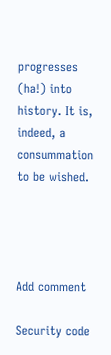progresses (ha!) into history. It is, indeed, a consummation to be wished.




Add comment

Security code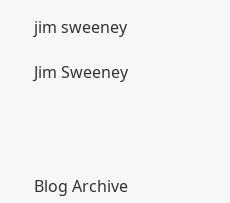jim sweeney

Jim Sweeney




Blog Archive